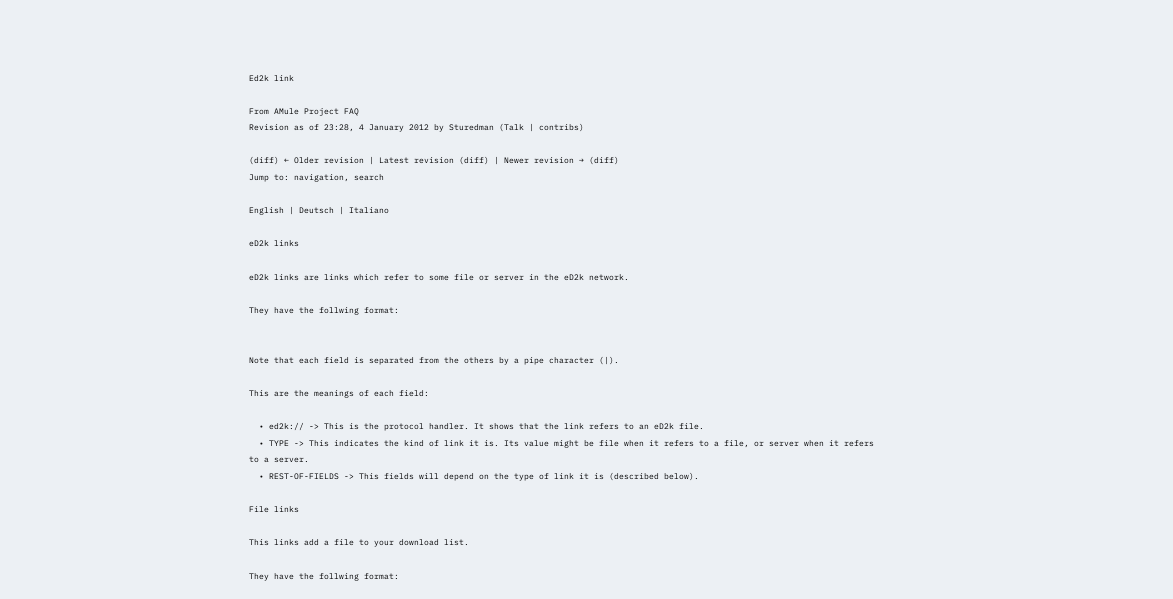Ed2k link

From AMule Project FAQ
Revision as of 23:28, 4 January 2012 by Sturedman (Talk | contribs)

(diff) ← Older revision | Latest revision (diff) | Newer revision → (diff)
Jump to: navigation, search

English | Deutsch | Italiano

eD2k links

eD2k links are links which refer to some file or server in the eD2k network.

They have the follwing format:


Note that each field is separated from the others by a pipe character (|).

This are the meanings of each field:

  • ed2k:// -> This is the protocol handler. It shows that the link refers to an eD2k file.
  • TYPE -> This indicates the kind of link it is. Its value might be file when it refers to a file, or server when it refers to a server.
  • REST-OF-FIELDS -> This fields will depend on the type of link it is (described below).

File links

This links add a file to your download list.

They have the follwing format: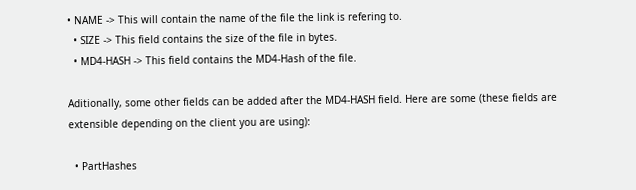• NAME -> This will contain the name of the file the link is refering to.
  • SIZE -> This field contains the size of the file in bytes.
  • MD4-HASH -> This field contains the MD4-Hash of the file.

Aditionally, some other fields can be added after the MD4-HASH field. Here are some (these fields are extensible depending on the client you are using):

  • PartHashes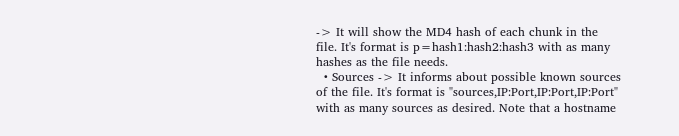-> It will show the MD4 hash of each chunk in the file. It's format is p=hash1:hash2:hash3 with as many hashes as the file needs.
  • Sources -> It informs about possible known sources of the file. It's format is "sources,IP:Port,IP:Port,IP:Port" with as many sources as desired. Note that a hostname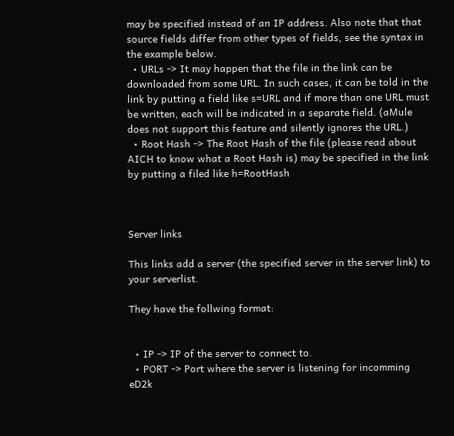may be specified instead of an IP address. Also note that that source fields differ from other types of fields, see the syntax in the example below.
  • URLs -> It may happen that the file in the link can be downloaded from some URL. In such cases, it can be told in the link by putting a field like s=URL and if more than one URL must be written, each will be indicated in a separate field. (aMule does not support this feature and silently ignores the URL.)
  • Root Hash -> The Root Hash of the file (please read about AICH to know what a Root Hash is) may be specified in the link by putting a filed like h=RootHash



Server links

This links add a server (the specified server in the server link) to your serverlist.

They have the follwing format:


  • IP -> IP of the server to connect to.
  • PORT -> Port where the server is listening for incomming eD2k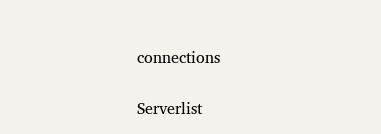connections

Serverlist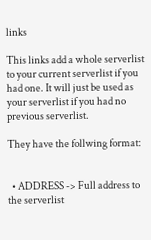links

This links add a whole serverlist to your current serverlist if you had one. It will just be used as your serverlist if you had no previous serverlist.

They have the follwing format:


  • ADDRESS -> Full address to the serverlist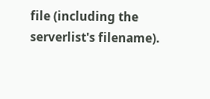file (including the serverlist's filename).